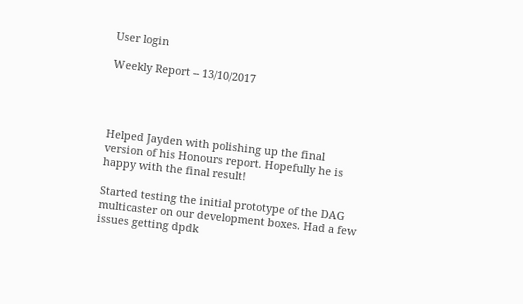User login

Weekly Report -- 13/10/2017




Helped Jayden with polishing up the final version of his Honours report. Hopefully he is happy with the final result!

Started testing the initial prototype of the DAG multicaster on our development boxes. Had a few issues getting dpdk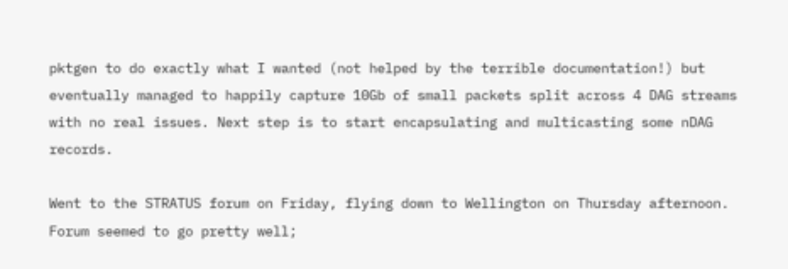pktgen to do exactly what I wanted (not helped by the terrible documentation!) but eventually managed to happily capture 10Gb of small packets split across 4 DAG streams with no real issues. Next step is to start encapsulating and multicasting some nDAG records.

Went to the STRATUS forum on Friday, flying down to Wellington on Thursday afternoon. Forum seemed to go pretty well;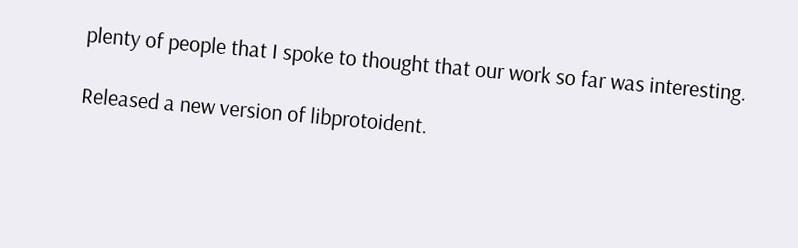plenty of people that I spoke to thought that our work so far was interesting.

Released a new version of libprotoident.